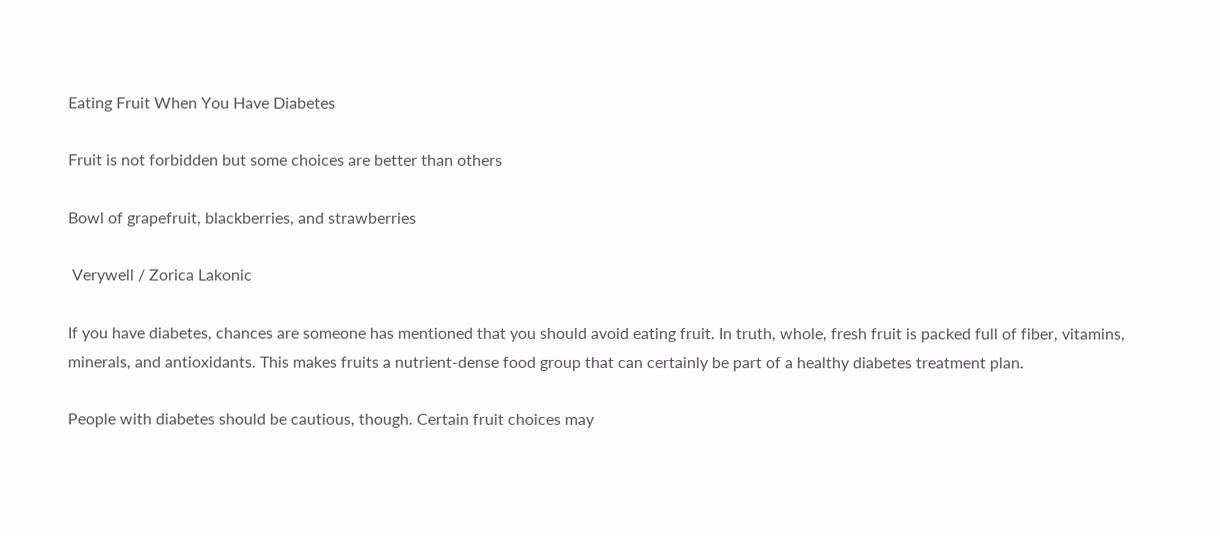Eating Fruit When You Have Diabetes

Fruit is not forbidden but some choices are better than others

Bowl of grapefruit, blackberries, and strawberries

 Verywell / Zorica Lakonic

If you have diabetes, chances are someone has mentioned that you should avoid eating fruit. In truth, whole, fresh fruit is packed full of fiber, vitamins, minerals, and antioxidants. This makes fruits a nutrient-dense food group that can certainly be part of a healthy diabetes treatment plan.

People with diabetes should be cautious, though. Certain fruit choices may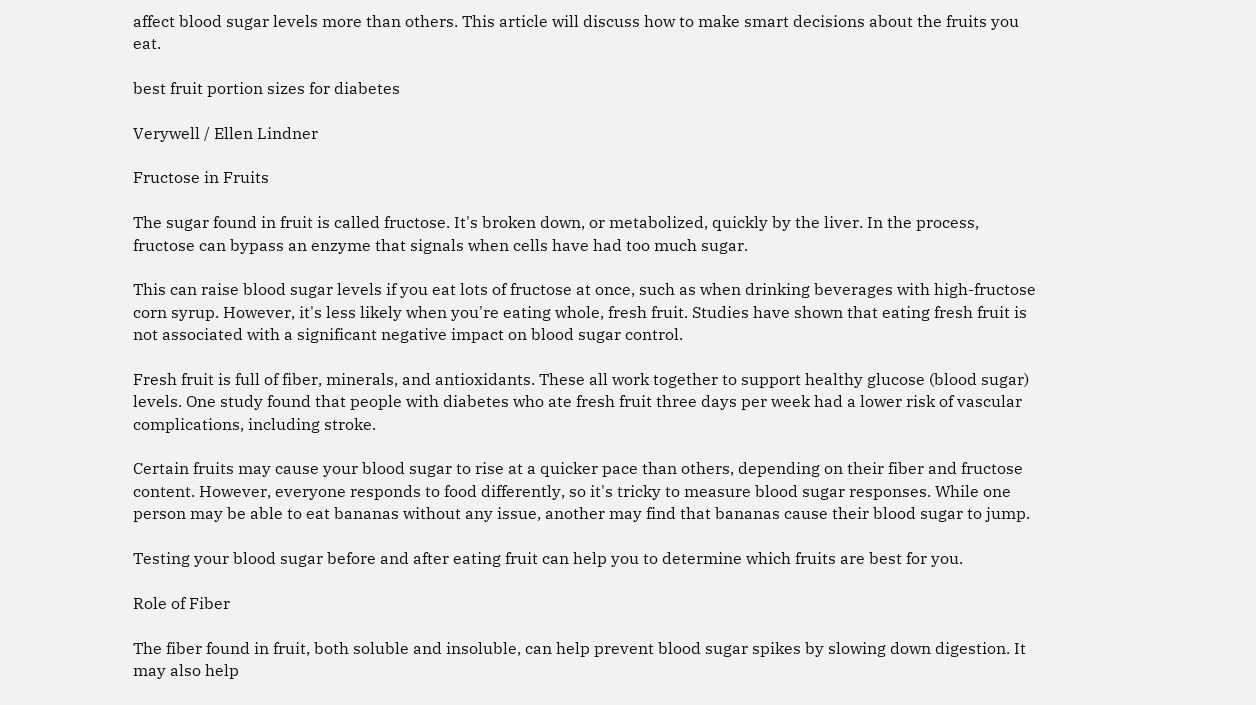affect blood sugar levels more than others. This article will discuss how to make smart decisions about the fruits you eat.

best fruit portion sizes for diabetes

Verywell / Ellen Lindner

Fructose in Fruits

The sugar found in fruit is called fructose. It's broken down, or metabolized, quickly by the liver. In the process, fructose can bypass an enzyme that signals when cells have had too much sugar.

This can raise blood sugar levels if you eat lots of fructose at once, such as when drinking beverages with high-fructose corn syrup. However, it's less likely when you're eating whole, fresh fruit. Studies have shown that eating fresh fruit is not associated with a significant negative impact on blood sugar control.

Fresh fruit is full of fiber, minerals, and antioxidants. These all work together to support healthy glucose (blood sugar) levels. One study found that people with diabetes who ate fresh fruit three days per week had a lower risk of vascular complications, including stroke.

Certain fruits may cause your blood sugar to rise at a quicker pace than others, depending on their fiber and fructose content. However, everyone responds to food differently, so it's tricky to measure blood sugar responses. While one person may be able to eat bananas without any issue, another may find that bananas cause their blood sugar to jump.

Testing your blood sugar before and after eating fruit can help you to determine which fruits are best for you.

Role of Fiber

The fiber found in fruit, both soluble and insoluble, can help prevent blood sugar spikes by slowing down digestion. It may also help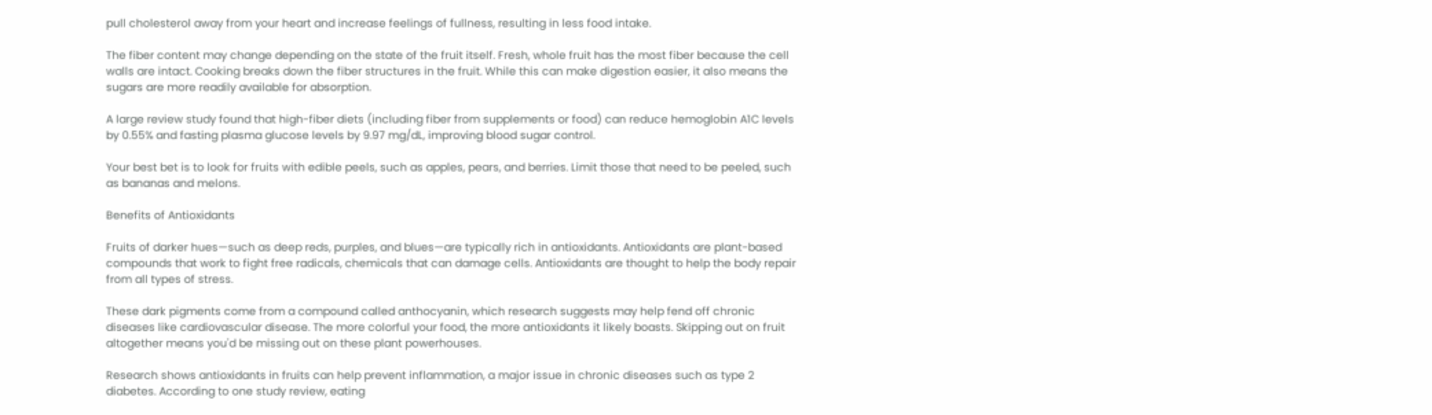pull cholesterol away from your heart and increase feelings of fullness, resulting in less food intake.

The fiber content may change depending on the state of the fruit itself. Fresh, whole fruit has the most fiber because the cell walls are intact. Cooking breaks down the fiber structures in the fruit. While this can make digestion easier‚ it also means the sugars are more readily available for absorption.

A large review study found that high-fiber diets (including fiber from supplements or food) can reduce hemoglobin A1C levels by 0.55% and fasting plasma glucose levels by 9.97 mg/dL, improving blood sugar control.

Your best bet is to look for fruits with edible peels, such as apples, pears, and berries. Limit those that need to be peeled, such as bananas and melons.

Benefits of Antioxidants

Fruits of darker hues—such as deep reds, purples, and blues—are typically rich in antioxidants. Antioxidants are plant-based compounds that work to fight free radicals, chemicals that can damage cells. Antioxidants are thought to help the body repair from all types of stress.

These dark pigments come from a compound called anthocyanin, which research suggests may help fend off chronic diseases like cardiovascular disease. The more colorful your food, the more antioxidants it likely boasts. Skipping out on fruit altogether means you'd be missing out on these plant powerhouses.

Research shows antioxidants in fruits can help prevent inflammation, a major issue in chronic diseases such as type 2 diabetes. According to one study review, eating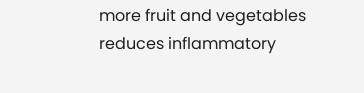more fruit and vegetables reduces inflammatory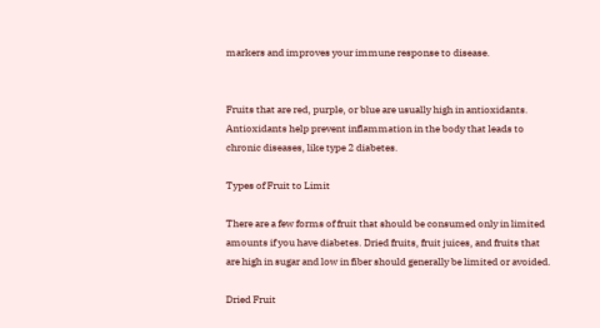markers and improves your immune response to disease.


Fruits that are red, purple, or blue are usually high in antioxidants. Antioxidants help prevent inflammation in the body that leads to chronic diseases, like type 2 diabetes.

Types of Fruit to Limit

There are a few forms of fruit that should be consumed only in limited amounts if you have diabetes. Dried fruits, fruit juices, and fruits that are high in sugar and low in fiber should generally be limited or avoided.

Dried Fruit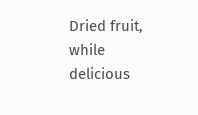Dried fruit, while delicious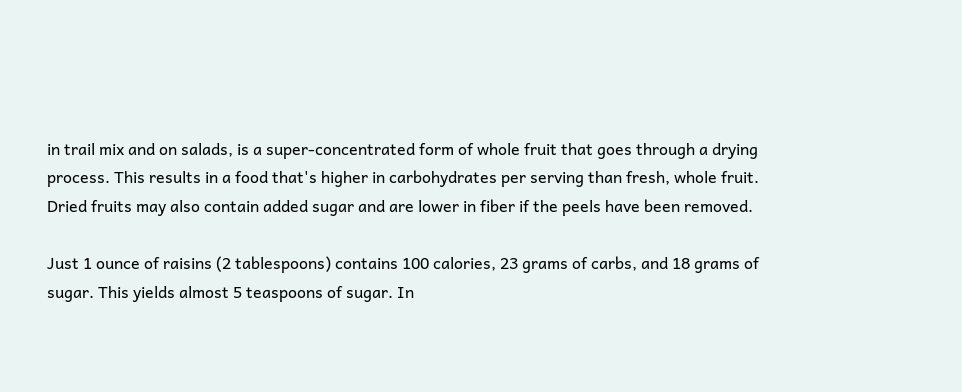in trail mix and on salads, is a super-concentrated form of whole fruit that goes through a drying process. This results in a food that's higher in carbohydrates per serving than fresh, whole fruit. Dried fruits may also contain added sugar and are lower in fiber if the peels have been removed.

Just 1 ounce of raisins (2 tablespoons) contains 100 calories, 23 grams of carbs, and 18 grams of sugar. This yields almost 5 teaspoons of sugar. In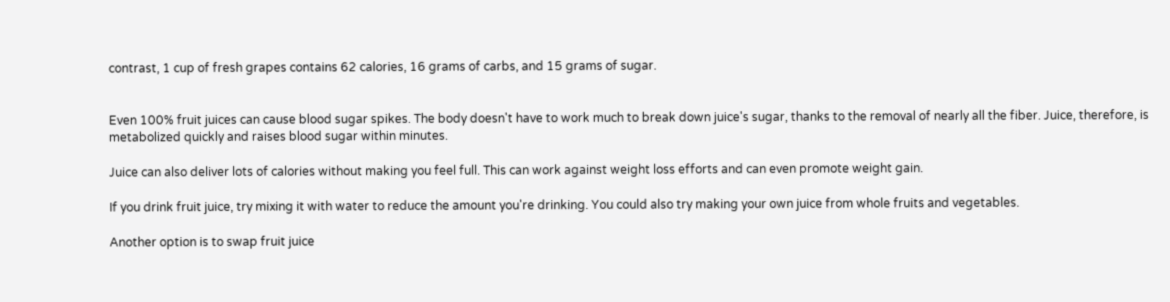contrast, 1 cup of fresh grapes contains 62 calories, 16 grams of carbs, and 15 grams of sugar.


Even 100% fruit juices can cause blood sugar spikes. The body doesn't have to work much to break down juice's sugar, thanks to the removal of nearly all the fiber. Juice, therefore, is metabolized quickly and raises blood sugar within minutes.

Juice can also deliver lots of calories without making you feel full. This can work against weight loss efforts and can even promote weight gain.

If you drink fruit juice, try mixing it with water to reduce the amount you're drinking. You could also try making your own juice from whole fruits and vegetables.

Another option is to swap fruit juice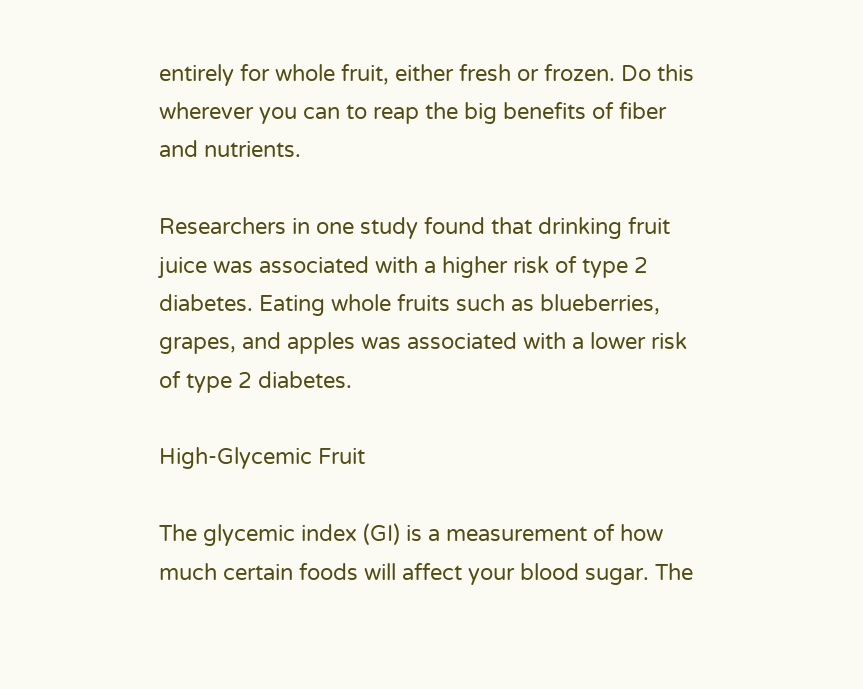entirely for whole fruit, either fresh or frozen. Do this wherever you can to reap the big benefits of fiber and nutrients.

Researchers in one study found that drinking fruit juice was associated with a higher risk of type 2 diabetes. Eating whole fruits such as blueberries, grapes, and apples was associated with a lower risk of type 2 diabetes.

High-Glycemic Fruit

The glycemic index (GI) is a measurement of how much certain foods will affect your blood sugar. The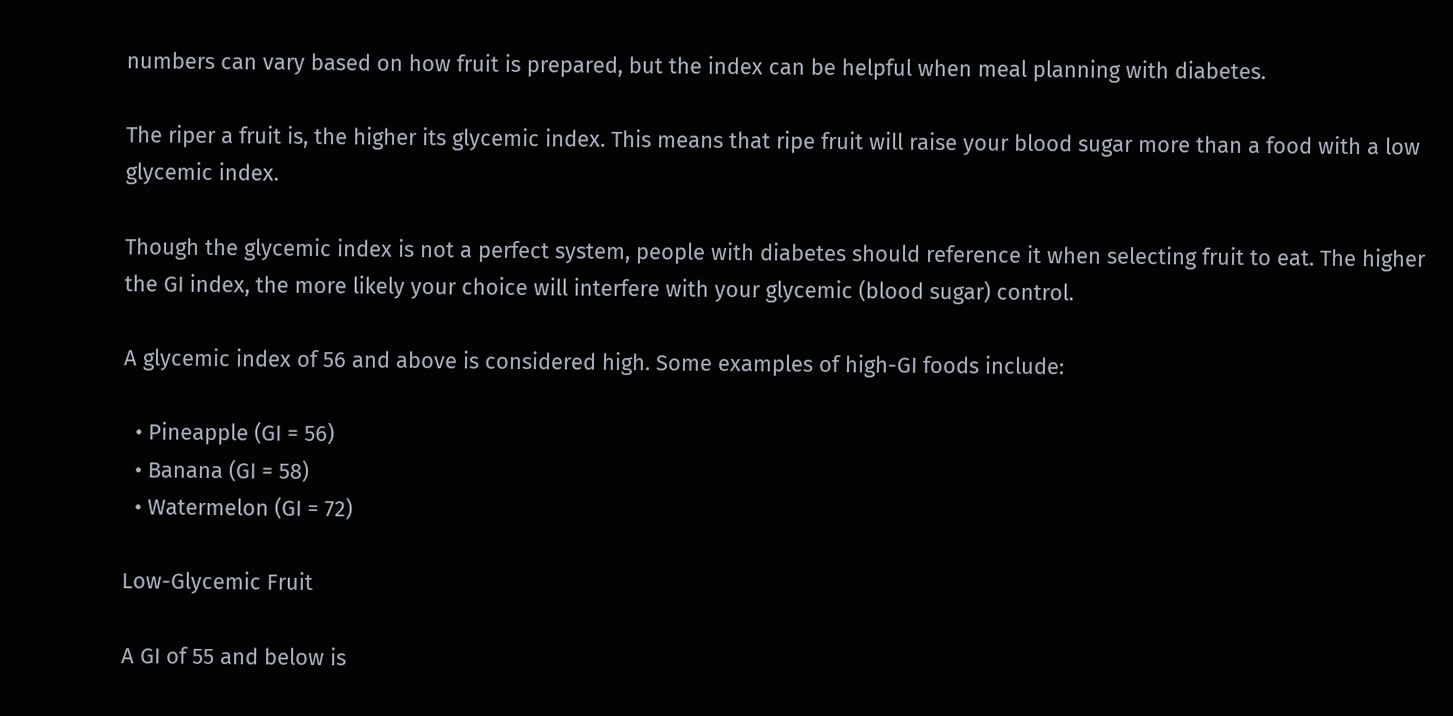numbers can vary based on how fruit is prepared, but the index can be helpful when meal planning with diabetes.

The riper a fruit is, the higher its glycemic index. This means that ripe fruit will raise your blood sugar more than a food with a low glycemic index.

Though the glycemic index is not a perfect system, people with diabetes should reference it when selecting fruit to eat. The higher the GI index, the more likely your choice will interfere with your glycemic (blood sugar) control.

A glycemic index of 56 and above is considered high. Some examples of high-GI foods include:

  • Pineapple (GI = 56)
  • Banana (GI = 58)
  • Watermelon (GI = 72)

Low-Glycemic Fruit

A GI of 55 and below is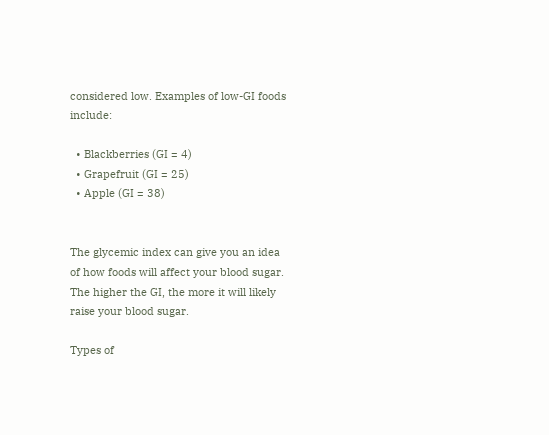considered low. Examples of low-GI foods include:

  • Blackberries (GI = 4)
  • Grapefruit (GI = 25)
  • Apple (GI = 38)


The glycemic index can give you an idea of how foods will affect your blood sugar. The higher the GI, the more it will likely raise your blood sugar.

Types of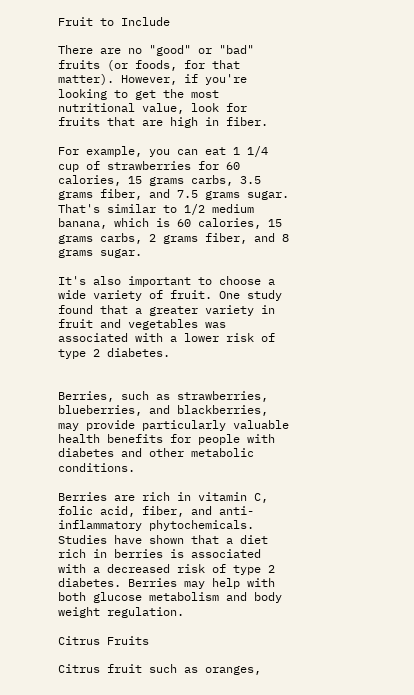Fruit to Include

There are no "good" or "bad" fruits (or foods, for that matter). However, if you're looking to get the most nutritional value, look for fruits that are high in fiber.

For example, you can eat 1 1/4 cup of strawberries for 60 calories, 15 grams carbs, 3.5 grams fiber, and 7.5 grams sugar. That's similar to 1/2 medium banana, which is 60 calories, 15 grams carbs, 2 grams fiber, and 8 grams sugar.

It's also important to choose a wide variety of fruit. One study found that a greater variety in fruit and vegetables was associated with a lower risk of type 2 diabetes.


Berries, such as strawberries, blueberries, and blackberries, may provide particularly valuable health benefits for people with diabetes and other metabolic conditions.

Berries are rich in vitamin C, folic acid, fiber, and anti-inflammatory phytochemicals. Studies have shown that a diet rich in berries is associated with a decreased risk of type 2 diabetes. Berries may help with both glucose metabolism and body weight regulation.

Citrus Fruits

Citrus fruit such as oranges,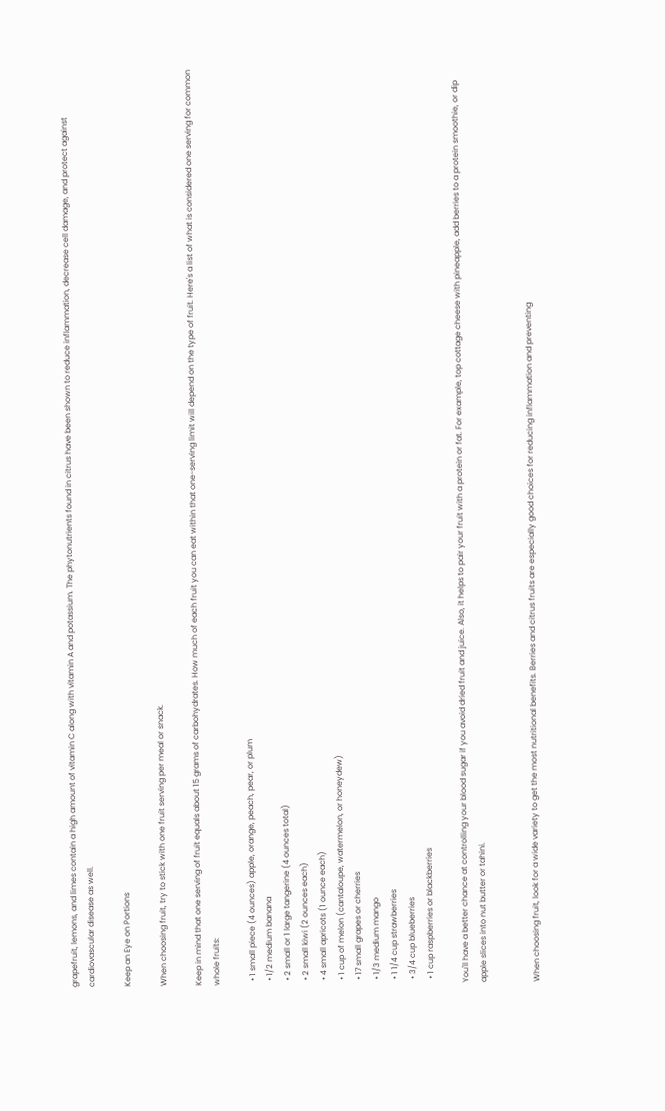grapefruit, lemons, and limes contain a high amount of vitamin C along with vitamin A and potassium. The phytonutrients found in citrus have been shown to reduce inflammation, decrease cell damage, and protect against cardiovascular disease as well.

Keep an Eye on Portions

When choosing fruit, try to stick with one fruit serving per meal or snack.

Keep in mind that one serving of fruit equals about 15 grams of carbohydrates. How much of each fruit you can eat within that one-serving limit will depend on the type of fruit. Here's a list of what is considered one serving for common whole fruits:

  • 1 small piece (4 ounces) apple, orange, peach, pear, or plum
  • 1/2 medium banana
  • 2 small or 1 large tangerine (4 ounces total)
  • 2 small kiwi (2 ounces each)
  • 4 small apricots (1 ounce each)
  • 1 cup of melon (cantaloupe, watermelon, or honeydew)
  • 17 small grapes or cherries
  • 1/3 medium mango
  • 1 1/4 cup strawberries
  • 3/4 cup blueberries
  • 1 cup raspberries or blackberries

You'll have a better chance at controlling your blood sugar if you avoid dried fruit and juice. Also, it helps to pair your fruit with a protein or fat. For example, top cottage cheese with pineapple, add berries to a protein smoothie, or dip apple slices into nut butter or tahini.


When choosing fruit, look for a wide variety to get the most nutritional benefits. Berries and citrus fruits are especially good choices for reducing inflammation and preventing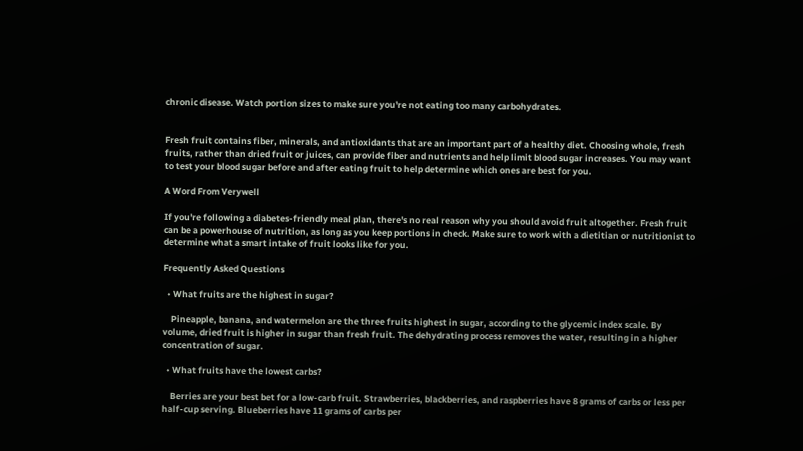chronic disease. Watch portion sizes to make sure you're not eating too many carbohydrates.


Fresh fruit contains fiber, minerals, and antioxidants that are an important part of a healthy diet. Choosing whole, fresh fruits, rather than dried fruit or juices, can provide fiber and nutrients and help limit blood sugar increases. You may want to test your blood sugar before and after eating fruit to help determine which ones are best for you.

A Word From Verywell

If you're following a diabetes-friendly meal plan, there's no real reason why you should avoid fruit altogether. Fresh fruit can be a powerhouse of nutrition, as long as you keep portions in check. Make sure to work with a dietitian or nutritionist to determine what a smart intake of fruit looks like for you.

Frequently Asked Questions

  • What fruits are the highest in sugar?

    Pineapple, banana, and watermelon are the three fruits highest in sugar, according to the glycemic index scale. By volume, dried fruit is higher in sugar than fresh fruit. The dehydrating process removes the water, resulting in a higher concentration of sugar.

  • What fruits have the lowest carbs?

    Berries are your best bet for a low-carb fruit. Strawberries, blackberries, and raspberries have 8 grams of carbs or less per half-cup serving. Blueberries have 11 grams of carbs per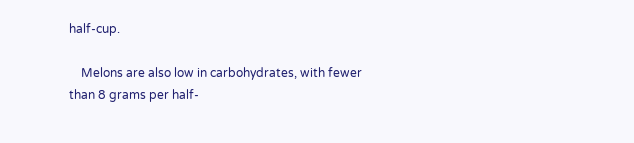half-cup.

    Melons are also low in carbohydrates, with fewer than 8 grams per half-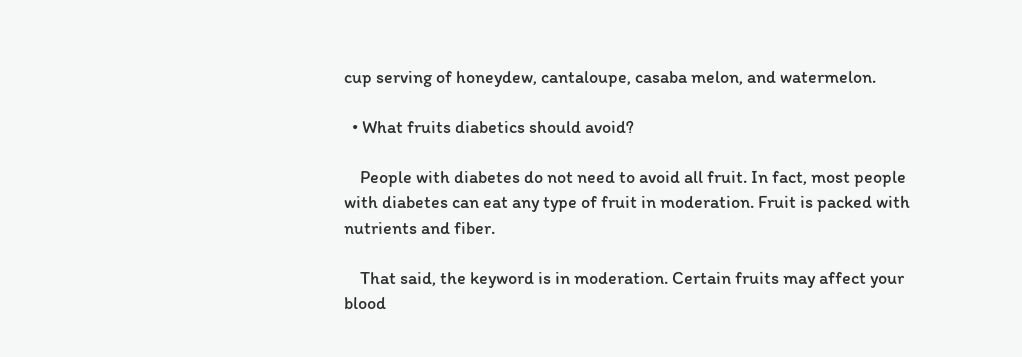cup serving of honeydew, cantaloupe, casaba melon, and watermelon.

  • What fruits diabetics should avoid?

    People with diabetes do not need to avoid all fruit. In fact, most people with diabetes can eat any type of fruit in moderation. Fruit is packed with nutrients and fiber.

    That said, the keyword is in moderation. Certain fruits may affect your blood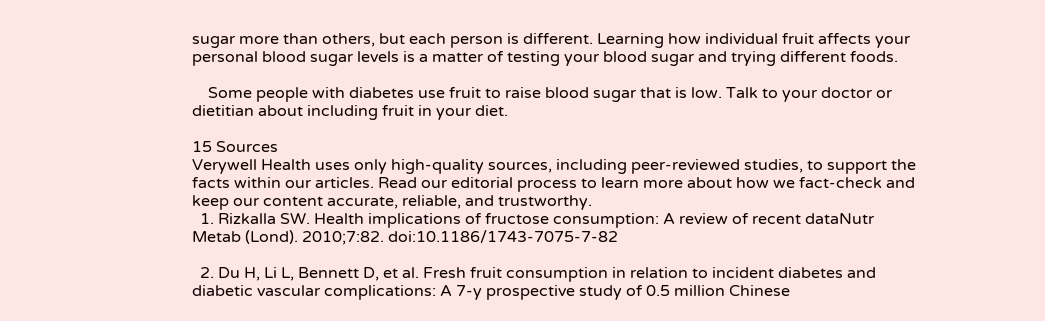sugar more than others, but each person is different. Learning how individual fruit affects your personal blood sugar levels is a matter of testing your blood sugar and trying different foods.

    Some people with diabetes use fruit to raise blood sugar that is low. Talk to your doctor or dietitian about including fruit in your diet.

15 Sources
Verywell Health uses only high-quality sources, including peer-reviewed studies, to support the facts within our articles. Read our editorial process to learn more about how we fact-check and keep our content accurate, reliable, and trustworthy.
  1. Rizkalla SW. Health implications of fructose consumption: A review of recent dataNutr Metab (Lond). 2010;7:82. doi:10.1186/1743-7075-7-82

  2. Du H, Li L, Bennett D, et al. Fresh fruit consumption in relation to incident diabetes and diabetic vascular complications: A 7-y prospective study of 0.5 million Chinese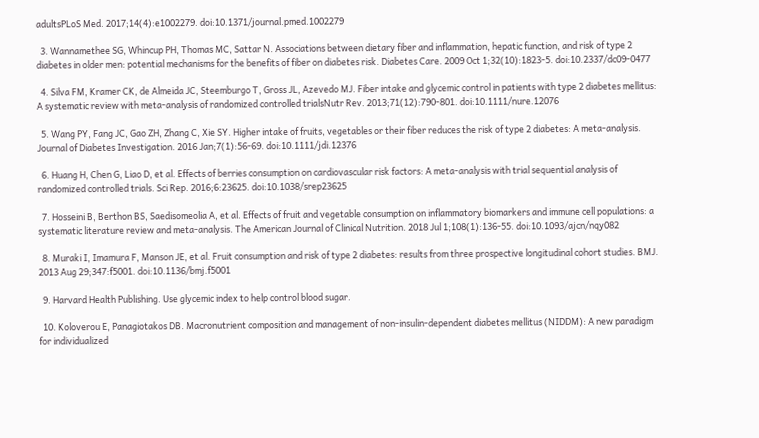adultsPLoS Med. 2017;14(4):e1002279. doi:10.1371/journal.pmed.1002279

  3. Wannamethee SG, Whincup PH, Thomas MC, Sattar N. Associations between dietary fiber and inflammation, hepatic function, and risk of type 2 diabetes in older men: potential mechanisms for the benefits of fiber on diabetes risk. Diabetes Care. 2009 Oct 1;32(10):1823-5. doi:10.2337/dc09-0477

  4. Silva FM, Kramer CK, de Almeida JC, Steemburgo T, Gross JL, Azevedo MJ. Fiber intake and glycemic control in patients with type 2 diabetes mellitus: A systematic review with meta-analysis of randomized controlled trialsNutr Rev. 2013;71(12):790-801. doi:10.1111/nure.12076

  5. Wang PY, Fang JC, Gao ZH, Zhang C, Xie SY. Higher intake of fruits, vegetables or their fiber reduces the risk of type 2 diabetes: A meta‐analysis. Journal of Diabetes Investigation. 2016 Jan;7(1):56-69. doi:10.1111/jdi.12376

  6. Huang H, Chen G, Liao D, et al. Effects of berries consumption on cardiovascular risk factors: A meta-analysis with trial sequential analysis of randomized controlled trials. Sci Rep. 2016;6:23625. doi:10.1038/srep23625

  7. Hosseini B, Berthon BS, Saedisomeolia A, et al. Effects of fruit and vegetable consumption on inflammatory biomarkers and immune cell populations: a systematic literature review and meta-analysis. The American Journal of Clinical Nutrition. 2018 Jul 1;108(1):136-55. doi:10.1093/ajcn/nqy082

  8. Muraki I, Imamura F, Manson JE, et al. Fruit consumption and risk of type 2 diabetes: results from three prospective longitudinal cohort studies. BMJ. 2013 Aug 29;347:f5001. doi:10.1136/bmj.f5001

  9. Harvard Health Publishing. Use glycemic index to help control blood sugar.

  10. Koloverou E, Panagiotakos DB. Macronutrient composition and management of non-insulin-dependent diabetes mellitus (NIDDM): A new paradigm for individualized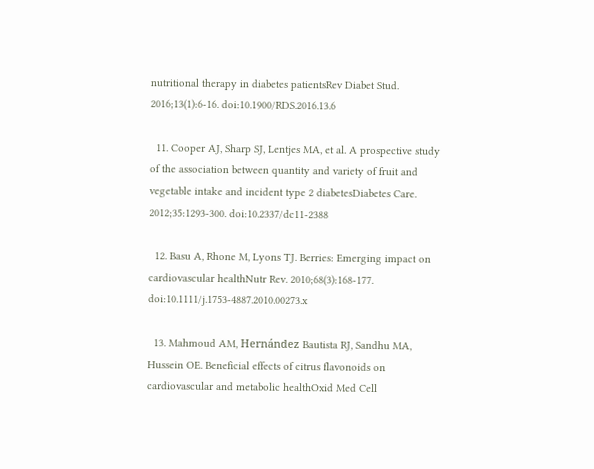nutritional therapy in diabetes patientsRev Diabet Stud. 2016;13(1):6-16. doi:10.1900/RDS.2016.13.6

  11. Cooper AJ, Sharp SJ, Lentjes MA, et al. A prospective study of the association between quantity and variety of fruit and vegetable intake and incident type 2 diabetesDiabetes Care. 2012;35:1293-300. doi:10.2337/dc11-2388

  12. Basu A, Rhone M, Lyons TJ. Berries: Emerging impact on cardiovascular healthNutr Rev. 2010;68(3):168-177. doi:10.1111/j.1753-4887.2010.00273.x

  13. Mahmoud AM, Hernández Bautista RJ, Sandhu MA, Hussein OE. Beneficial effects of citrus flavonoids on cardiovascular and metabolic healthOxid Med Cell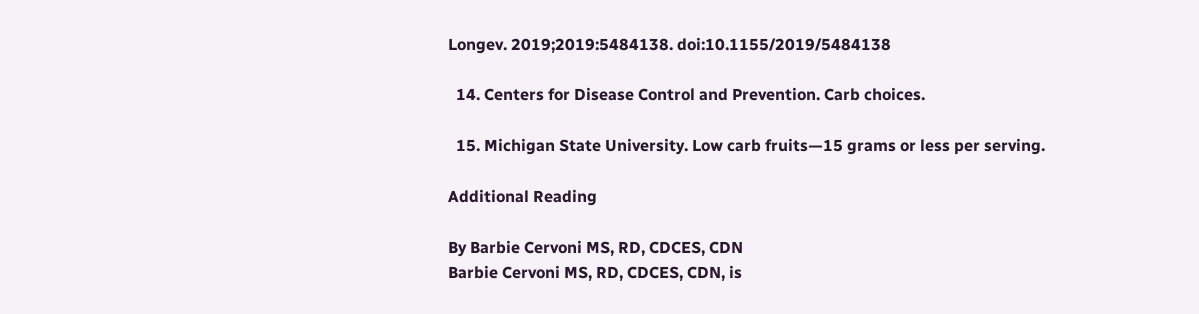Longev. 2019;2019:5484138. doi:10.1155/2019/5484138

  14. Centers for Disease Control and Prevention. Carb choices.

  15. Michigan State University. Low carb fruits—15 grams or less per serving.

Additional Reading

By Barbie Cervoni MS, RD, CDCES, CDN
Barbie Cervoni MS, RD, CDCES, CDN, is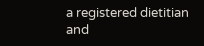a registered dietitian and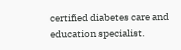certified diabetes care and education specialist.